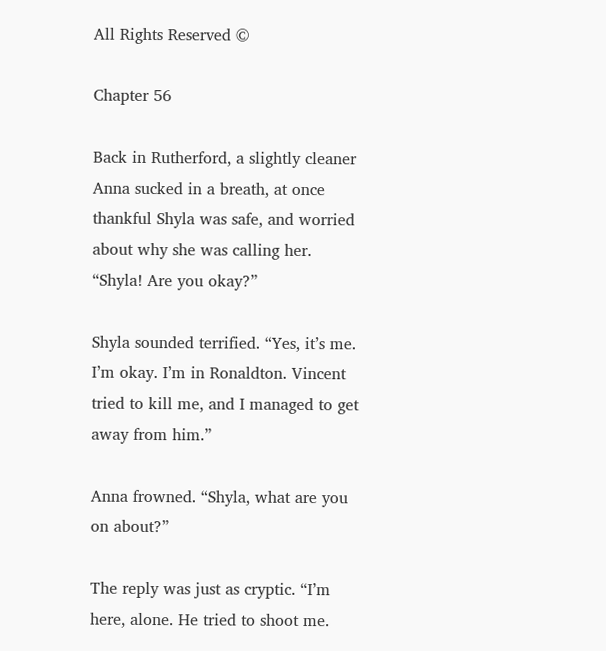All Rights Reserved ©

Chapter 56

Back in Rutherford, a slightly cleaner Anna sucked in a breath, at once thankful Shyla was safe, and worried about why she was calling her. “Shyla! Are you okay?”

Shyla sounded terrified. “Yes, it’s me. I’m okay. I’m in Ronaldton. Vincent tried to kill me, and I managed to get away from him.”

Anna frowned. “Shyla, what are you on about?”

The reply was just as cryptic. “I’m here, alone. He tried to shoot me.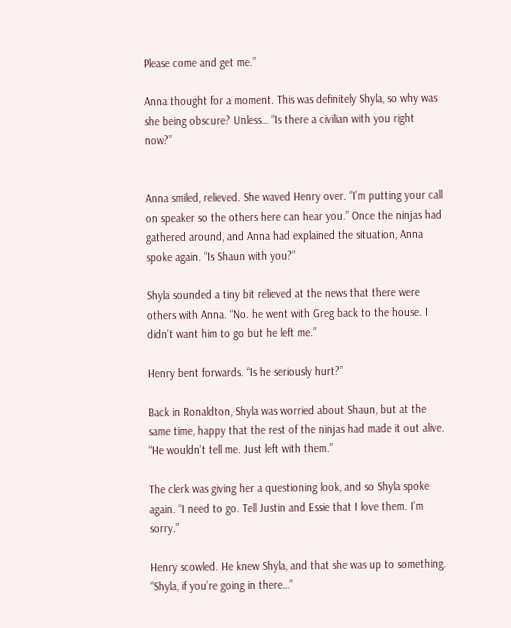Please come and get me.”

Anna thought for a moment. This was definitely Shyla, so why was she being obscure? Unless… “Is there a civilian with you right now?”


Anna smiled, relieved. She waved Henry over. “I’m putting your call on speaker so the others here can hear you.” Once the ninjas had gathered around, and Anna had explained the situation, Anna spoke again. “Is Shaun with you?”

Shyla sounded a tiny bit relieved at the news that there were others with Anna. “No. he went with Greg back to the house. I didn’t want him to go but he left me.”

Henry bent forwards. “Is he seriously hurt?”

Back in Ronaldton, Shyla was worried about Shaun, but at the same time, happy that the rest of the ninjas had made it out alive. “He wouldn’t tell me. Just left with them.”

The clerk was giving her a questioning look, and so Shyla spoke again. “I need to go. Tell Justin and Essie that I love them. I’m sorry.”

Henry scowled. He knew Shyla, and that she was up to something. “Shyla, if you’re going in there…”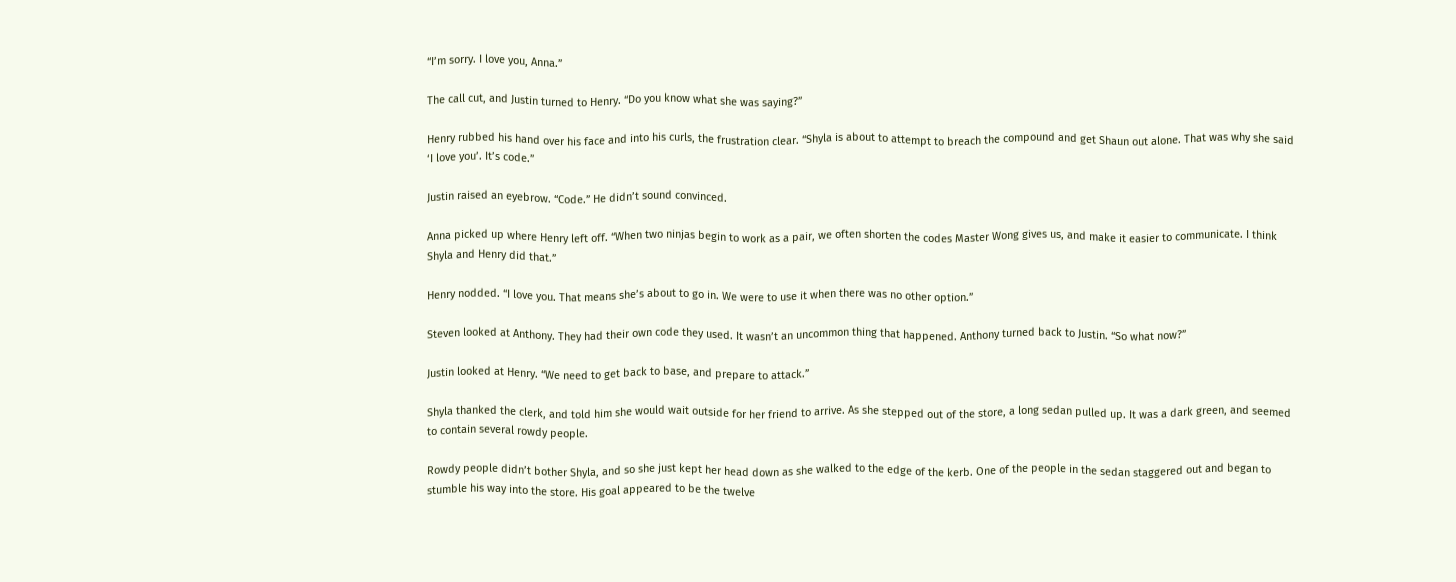“I’m sorry. I love you, Anna.”

The call cut, and Justin turned to Henry. “Do you know what she was saying?”

Henry rubbed his hand over his face and into his curls, the frustration clear. “Shyla is about to attempt to breach the compound and get Shaun out alone. That was why she said ‘I love you’. It’s code.”

Justin raised an eyebrow. “Code.” He didn’t sound convinced.

Anna picked up where Henry left off. “When two ninjas begin to work as a pair, we often shorten the codes Master Wong gives us, and make it easier to communicate. I think Shyla and Henry did that.”

Henry nodded. “I love you. That means she’s about to go in. We were to use it when there was no other option.”

Steven looked at Anthony. They had their own code they used. It wasn’t an uncommon thing that happened. Anthony turned back to Justin. “So what now?”

Justin looked at Henry. “We need to get back to base, and prepare to attack.”

Shyla thanked the clerk, and told him she would wait outside for her friend to arrive. As she stepped out of the store, a long sedan pulled up. It was a dark green, and seemed to contain several rowdy people.

Rowdy people didn’t bother Shyla, and so she just kept her head down as she walked to the edge of the kerb. One of the people in the sedan staggered out and began to stumble his way into the store. His goal appeared to be the twelve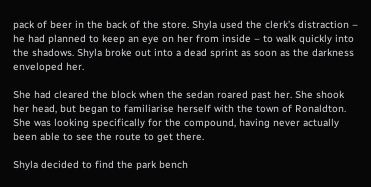pack of beer in the back of the store. Shyla used the clerk’s distraction – he had planned to keep an eye on her from inside – to walk quickly into the shadows. Shyla broke out into a dead sprint as soon as the darkness enveloped her.

She had cleared the block when the sedan roared past her. She shook her head, but began to familiarise herself with the town of Ronaldton. She was looking specifically for the compound, having never actually been able to see the route to get there.

Shyla decided to find the park bench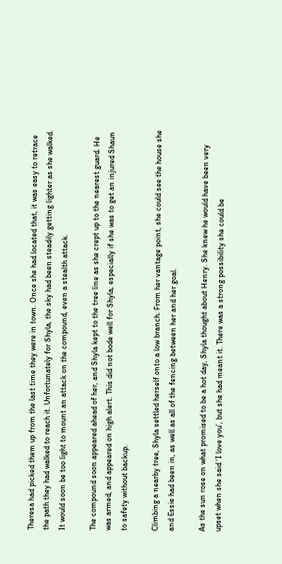Theresa had picked them up from the last time they were in town. Once she had located that, it was easy to retrace the path they had walked to reach it. Unfortunately for Shyla, the sky had been steadily getting lighter as she walked. It would soon be too light to mount an attack on the compound, even a stealth attack.

The compound soon appeared ahead of her, and Shyla kept to the tree line as she crept up to the nearest guard. He was armed, and appeared on high alert. This did not bode well for Shyla, especially if she was to get an injured Shaun to safety without backup.

Climbing a nearby tree, Shyla settled herself onto a low branch. From her vantage point, she could see the house she and Essie had been in, as well as all of the fencing between her and her goal.

As the sun rose on what promised to be a hot day, Shyla thought about Henry. She knew he would have been very upset when she said ‘I love you’, but she had meant it. There was a strong possibility she could be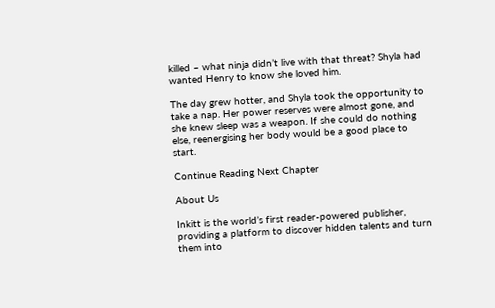killed – what ninja didn’t live with that threat? Shyla had wanted Henry to know she loved him.

The day grew hotter, and Shyla took the opportunity to take a nap. Her power reserves were almost gone, and she knew sleep was a weapon. If she could do nothing else, reenergising her body would be a good place to start.

Continue Reading Next Chapter

About Us

Inkitt is the world’s first reader-powered publisher, providing a platform to discover hidden talents and turn them into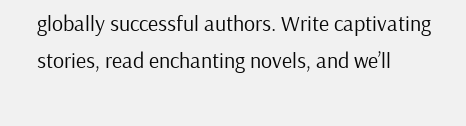globally successful authors. Write captivating stories, read enchanting novels, and we’ll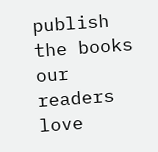publish the books our readers love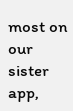most on our sister app,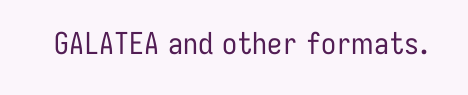GALATEA and other formats.